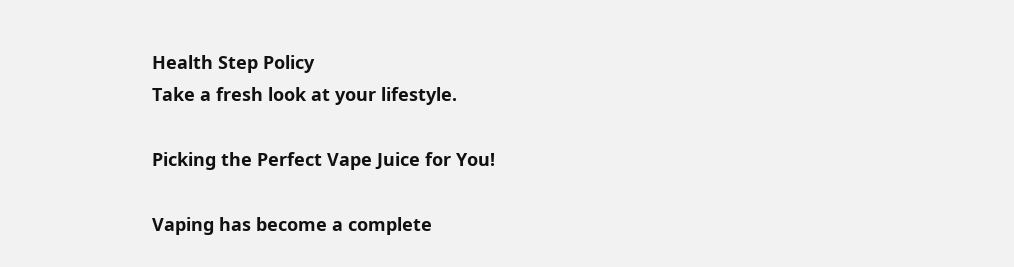Health Step Policy
Take a fresh look at your lifestyle.

Picking the Perfect Vape Juice for You!

Vaping has become a complete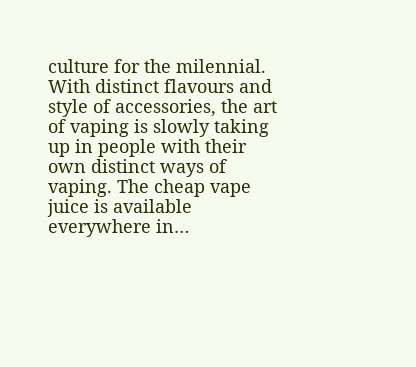culture for the milennial. With distinct flavours and style of accessories, the art of vaping is slowly taking up in people with their own distinct ways of vaping. The cheap vape juice is available everywhere in…